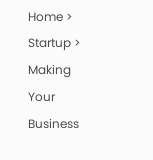Home > Startup > Making Your Business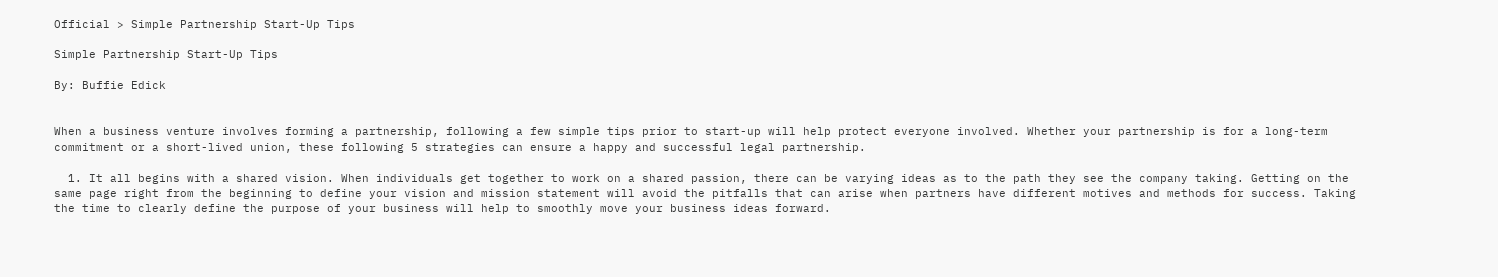Official > Simple Partnership Start-Up Tips

Simple Partnership Start-Up Tips

By: Buffie Edick


When a business venture involves forming a partnership, following a few simple tips prior to start-up will help protect everyone involved. Whether your partnership is for a long-term commitment or a short-lived union, these following 5 strategies can ensure a happy and successful legal partnership.

  1. It all begins with a shared vision. When individuals get together to work on a shared passion, there can be varying ideas as to the path they see the company taking. Getting on the same page right from the beginning to define your vision and mission statement will avoid the pitfalls that can arise when partners have different motives and methods for success. Taking the time to clearly define the purpose of your business will help to smoothly move your business ideas forward.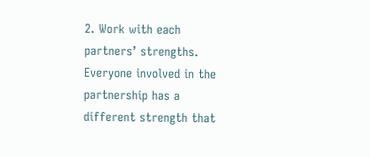2. Work with each partners’ strengths. Everyone involved in the partnership has a different strength that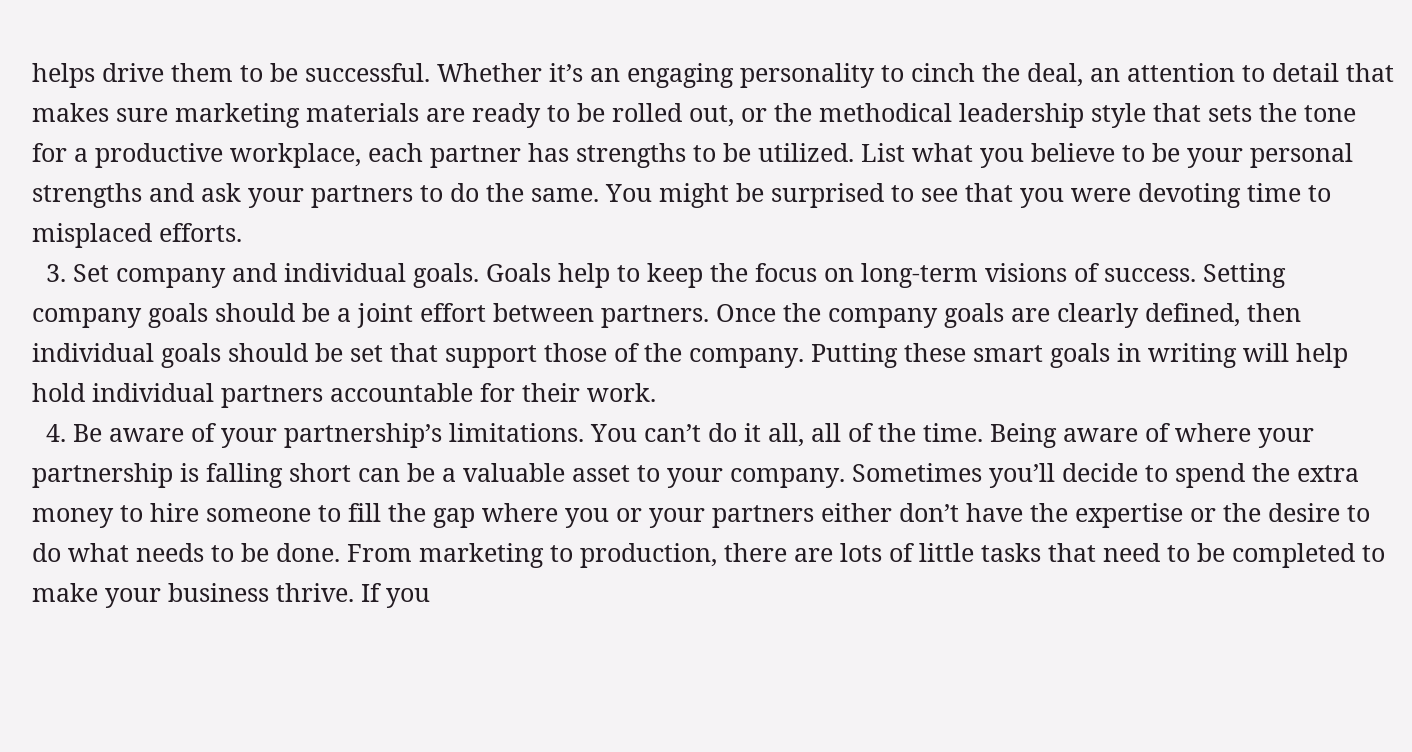helps drive them to be successful. Whether it’s an engaging personality to cinch the deal, an attention to detail that makes sure marketing materials are ready to be rolled out, or the methodical leadership style that sets the tone for a productive workplace, each partner has strengths to be utilized. List what you believe to be your personal strengths and ask your partners to do the same. You might be surprised to see that you were devoting time to misplaced efforts.
  3. Set company and individual goals. Goals help to keep the focus on long-term visions of success. Setting company goals should be a joint effort between partners. Once the company goals are clearly defined, then individual goals should be set that support those of the company. Putting these smart goals in writing will help hold individual partners accountable for their work.
  4. Be aware of your partnership’s limitations. You can’t do it all, all of the time. Being aware of where your partnership is falling short can be a valuable asset to your company. Sometimes you’ll decide to spend the extra money to hire someone to fill the gap where you or your partners either don’t have the expertise or the desire to do what needs to be done. From marketing to production, there are lots of little tasks that need to be completed to make your business thrive. If you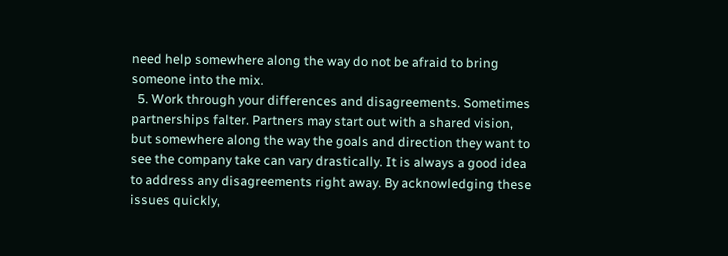need help somewhere along the way do not be afraid to bring someone into the mix.
  5. Work through your differences and disagreements. Sometimes partnerships falter. Partners may start out with a shared vision, but somewhere along the way the goals and direction they want to see the company take can vary drastically. It is always a good idea to address any disagreements right away. By acknowledging these issues quickly,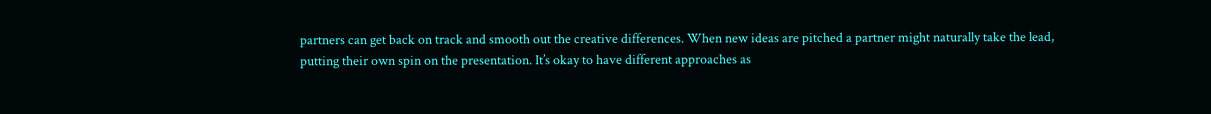partners can get back on track and smooth out the creative differences. When new ideas are pitched a partner might naturally take the lead, putting their own spin on the presentation. It’s okay to have different approaches as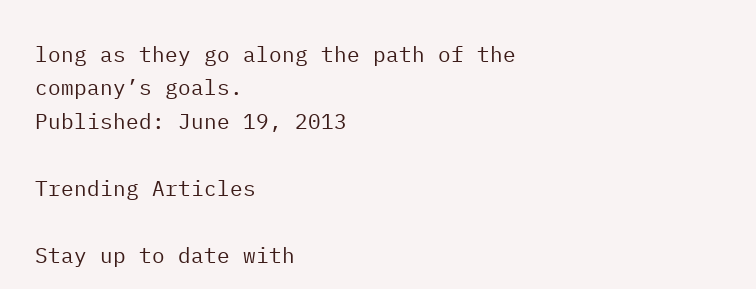long as they go along the path of the company’s goals.
Published: June 19, 2013

Trending Articles

Stay up to date with